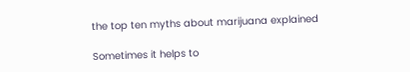the top ten myths about marijuana explained

Sometimes it helps to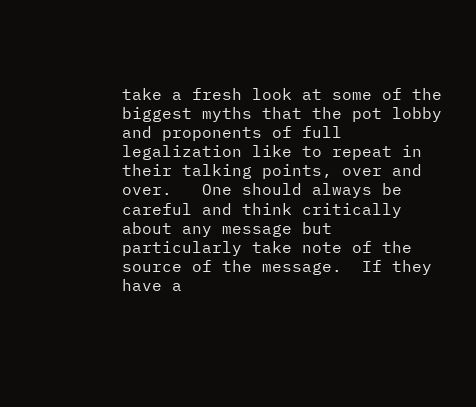take a fresh look at some of the biggest myths that the pot lobby and proponents of full legalization like to repeat in their talking points, over and over.   One should always be careful and think critically about any message but particularly take note of the source of the message.  If they have a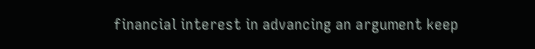financial interest in advancing an argument keep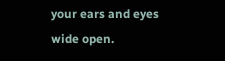your ears and eyes wide open.